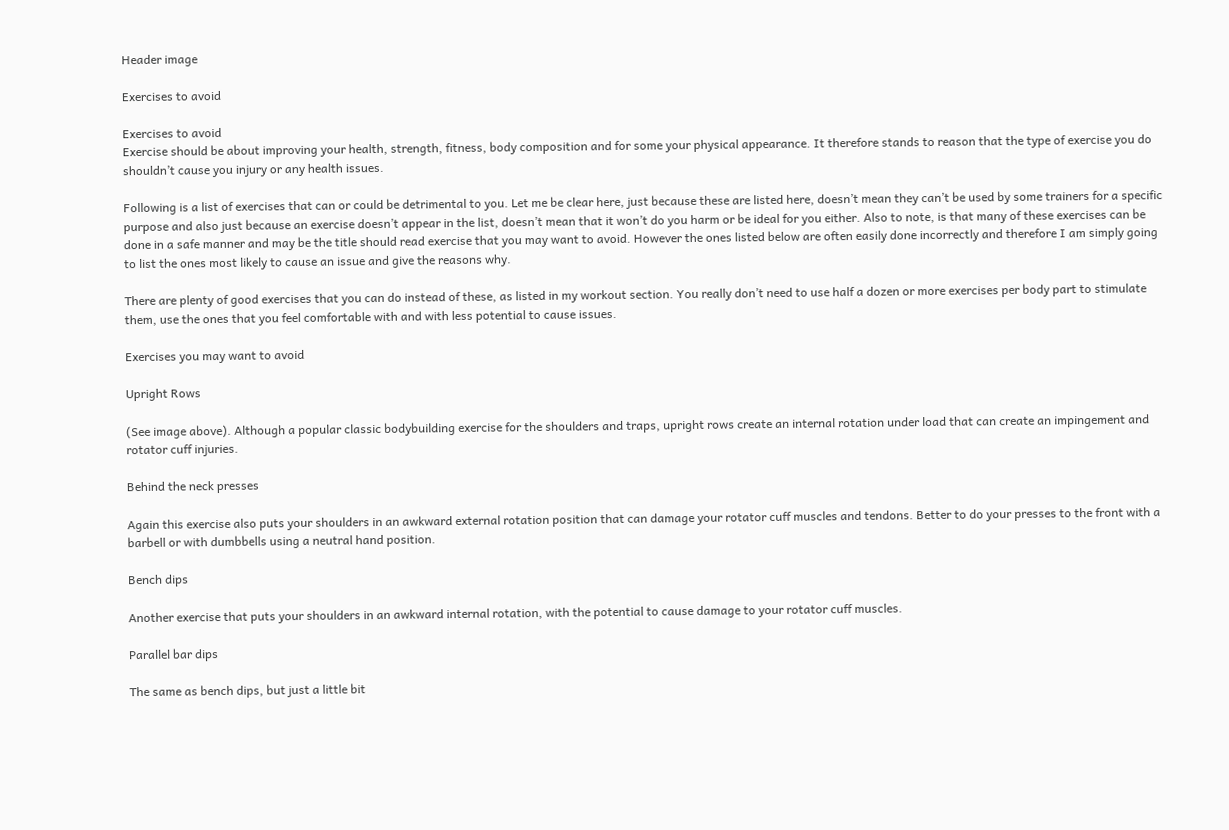Header image

Exercises to avoid

Exercises to avoid
Exercise should be about improving your health, strength, fitness, body composition and for some your physical appearance. It therefore stands to reason that the type of exercise you do shouldn’t cause you injury or any health issues.

Following is a list of exercises that can or could be detrimental to you. Let me be clear here, just because these are listed here, doesn’t mean they can’t be used by some trainers for a specific purpose and also just because an exercise doesn’t appear in the list, doesn’t mean that it won’t do you harm or be ideal for you either. Also to note, is that many of these exercises can be done in a safe manner and may be the title should read exercise that you may want to avoid. However the ones listed below are often easily done incorrectly and therefore I am simply going to list the ones most likely to cause an issue and give the reasons why.

There are plenty of good exercises that you can do instead of these, as listed in my workout section. You really don’t need to use half a dozen or more exercises per body part to stimulate them, use the ones that you feel comfortable with and with less potential to cause issues.

Exercises you may want to avoid

Upright Rows

(See image above). Although a popular classic bodybuilding exercise for the shoulders and traps, upright rows create an internal rotation under load that can create an impingement and rotator cuff injuries.

Behind the neck presses

Again this exercise also puts your shoulders in an awkward external rotation position that can damage your rotator cuff muscles and tendons. Better to do your presses to the front with a barbell or with dumbbells using a neutral hand position.

Bench dips

Another exercise that puts your shoulders in an awkward internal rotation, with the potential to cause damage to your rotator cuff muscles.

Parallel bar dips

The same as bench dips, but just a little bit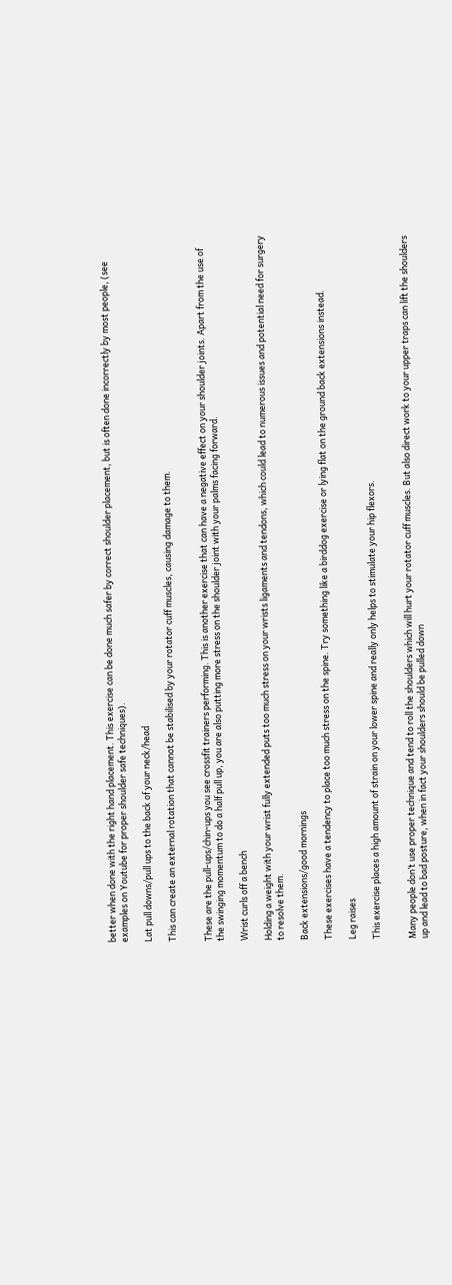better when done with the right hand placement. This exercise can be done much safer by correct shoulder placement, but is often done incorrectly by most people, (see examples on Youtube for proper shoulder safe techniques).

Lat pull downs/pull ups to the back of your neck/head

This can create an external rotation that cannot be stabilised by your rotator cuff muscles, causing damage to them.


These are the pull-ups/chin-ups you see crossfit trainers performing. This is another exercise that can have a negative effect on your shoulder joints. Apart from the use of the swinging momentum to do a half pull up, you are also putting more stress on the shoulder joint with your palms facing forward.

Wrist curls off a bench

Holding a weight with your wrist fully extended puts too much stress on your wrists ligaments and tendons, which could lead to numerous issues and potential need for surgery to resolve them.

Back extensions/good mornings

These exercises have a tendency to place too much stress on the spine. Try something like a birddog exercise or lying flat on the ground back extensions instead.

Leg raises

This exercise places a high amount of strain on your lower spine and really only helps to stimulate your hip flexors.


Many people don’t use proper technique and tend to roll the shoulders which will hurt your rotator cuff muscles. But also direct work to your upper traps can lift the shoulders up and lead to bad posture, when in fact your shoulders should be pulled down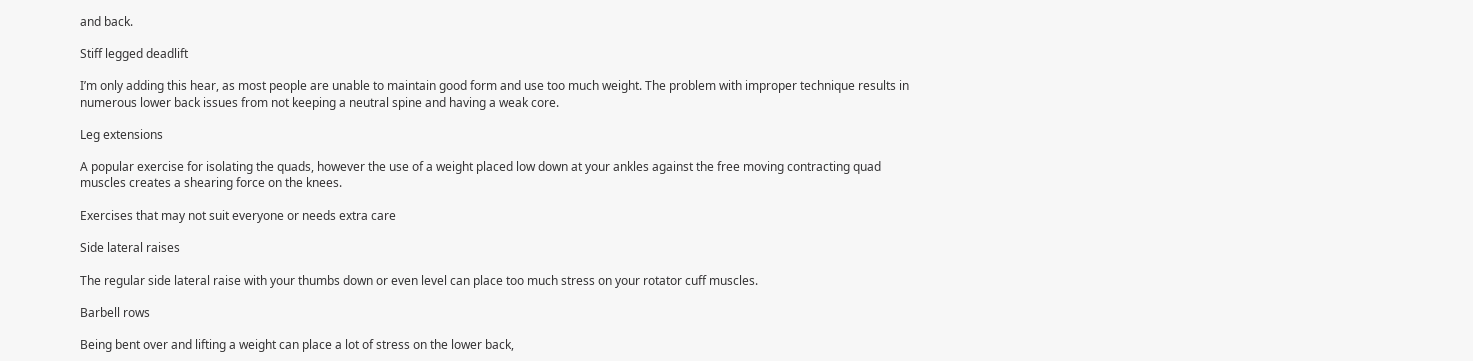and back.

Stiff legged deadlift

I’m only adding this hear, as most people are unable to maintain good form and use too much weight. The problem with improper technique results in numerous lower back issues from not keeping a neutral spine and having a weak core.

Leg extensions

A popular exercise for isolating the quads, however the use of a weight placed low down at your ankles against the free moving contracting quad muscles creates a shearing force on the knees.

Exercises that may not suit everyone or needs extra care

Side lateral raises

The regular side lateral raise with your thumbs down or even level can place too much stress on your rotator cuff muscles.

Barbell rows

Being bent over and lifting a weight can place a lot of stress on the lower back,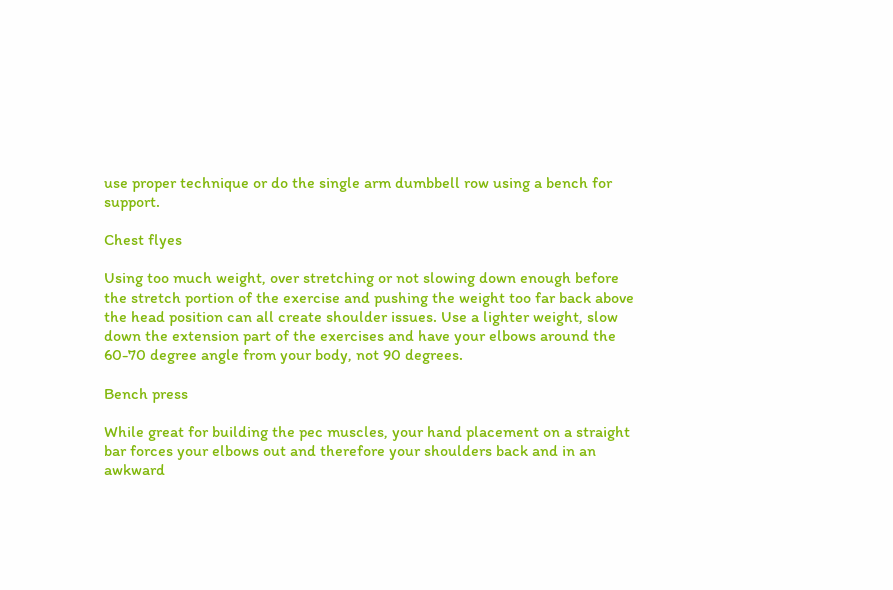use proper technique or do the single arm dumbbell row using a bench for support.

Chest flyes

Using too much weight, over stretching or not slowing down enough before the stretch portion of the exercise and pushing the weight too far back above the head position can all create shoulder issues. Use a lighter weight, slow down the extension part of the exercises and have your elbows around the 60-70 degree angle from your body, not 90 degrees.

Bench press

While great for building the pec muscles, your hand placement on a straight bar forces your elbows out and therefore your shoulders back and in an awkward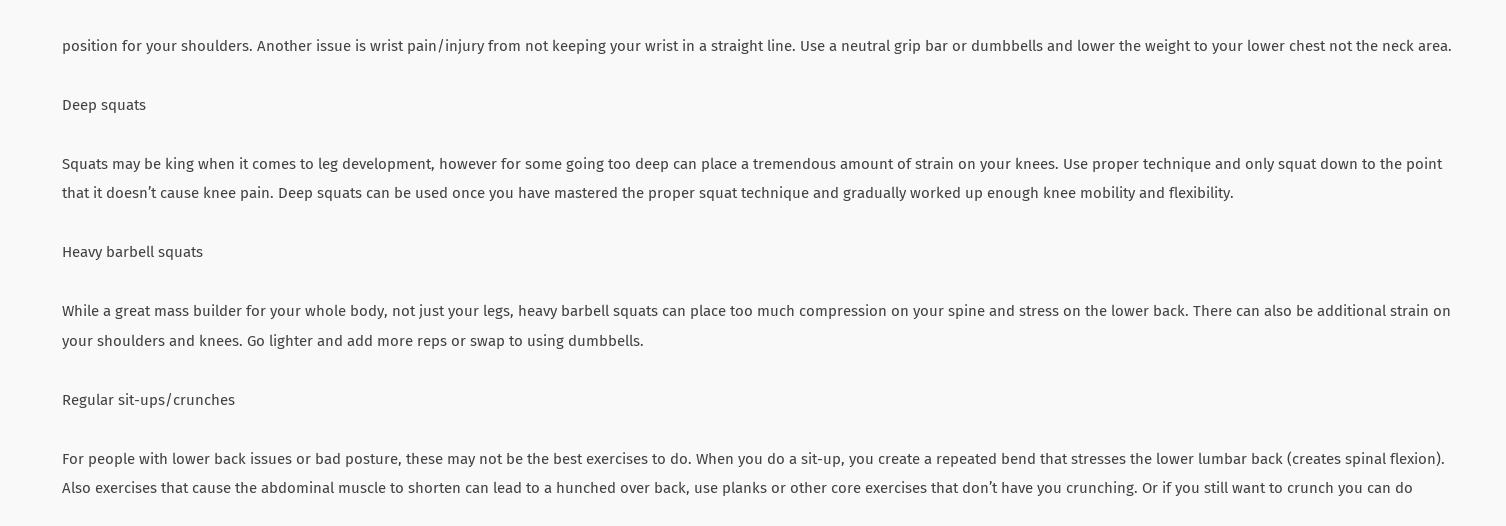position for your shoulders. Another issue is wrist pain/injury from not keeping your wrist in a straight line. Use a neutral grip bar or dumbbells and lower the weight to your lower chest not the neck area.

Deep squats

Squats may be king when it comes to leg development, however for some going too deep can place a tremendous amount of strain on your knees. Use proper technique and only squat down to the point that it doesn’t cause knee pain. Deep squats can be used once you have mastered the proper squat technique and gradually worked up enough knee mobility and flexibility.

Heavy barbell squats

While a great mass builder for your whole body, not just your legs, heavy barbell squats can place too much compression on your spine and stress on the lower back. There can also be additional strain on your shoulders and knees. Go lighter and add more reps or swap to using dumbbells.

Regular sit-ups/crunches

For people with lower back issues or bad posture, these may not be the best exercises to do. When you do a sit-up, you create a repeated bend that stresses the lower lumbar back (creates spinal flexion). Also exercises that cause the abdominal muscle to shorten can lead to a hunched over back, use planks or other core exercises that don’t have you crunching. Or if you still want to crunch you can do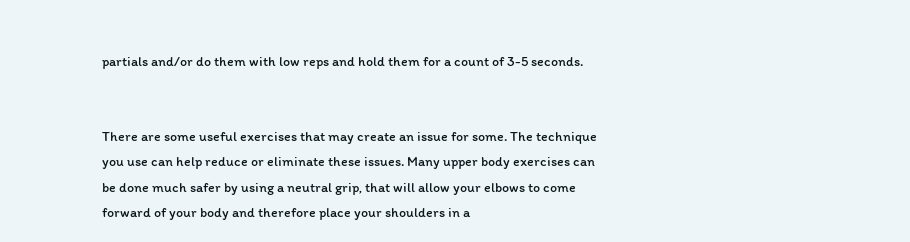partials and/or do them with low reps and hold them for a count of 3-5 seconds.


There are some useful exercises that may create an issue for some. The technique you use can help reduce or eliminate these issues. Many upper body exercises can be done much safer by using a neutral grip, that will allow your elbows to come forward of your body and therefore place your shoulders in a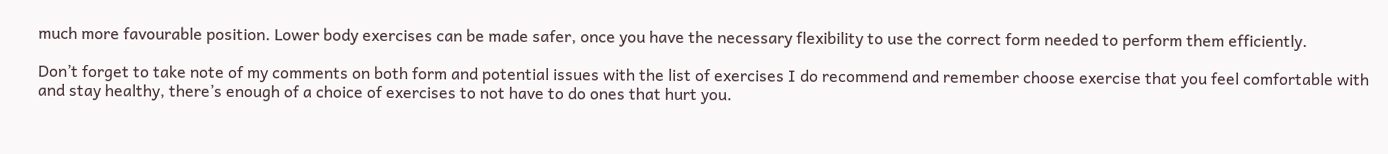much more favourable position. Lower body exercises can be made safer, once you have the necessary flexibility to use the correct form needed to perform them efficiently.

Don’t forget to take note of my comments on both form and potential issues with the list of exercises I do recommend and remember choose exercise that you feel comfortable with and stay healthy, there’s enough of a choice of exercises to not have to do ones that hurt you.